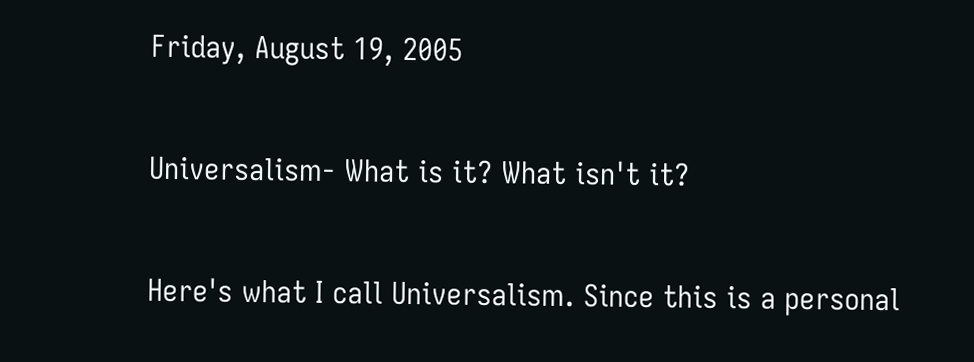Friday, August 19, 2005

Universalism- What is it? What isn't it?

Here's what I call Universalism. Since this is a personal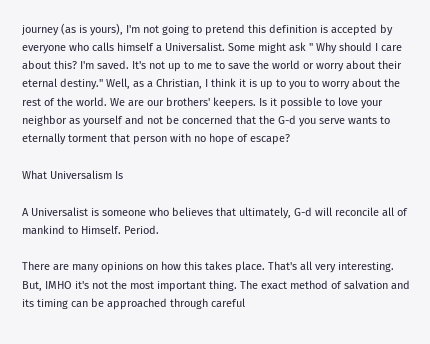journey (as is yours), I'm not going to pretend this definition is accepted by everyone who calls himself a Universalist. Some might ask " Why should I care about this? I'm saved. It's not up to me to save the world or worry about their eternal destiny." Well, as a Christian, I think it is up to you to worry about the rest of the world. We are our brothers' keepers. Is it possible to love your neighbor as yourself and not be concerned that the G-d you serve wants to eternally torment that person with no hope of escape?

What Universalism Is

A Universalist is someone who believes that ultimately, G-d will reconcile all of mankind to Himself. Period.

There are many opinions on how this takes place. That's all very interesting. But, IMHO it's not the most important thing. The exact method of salvation and its timing can be approached through careful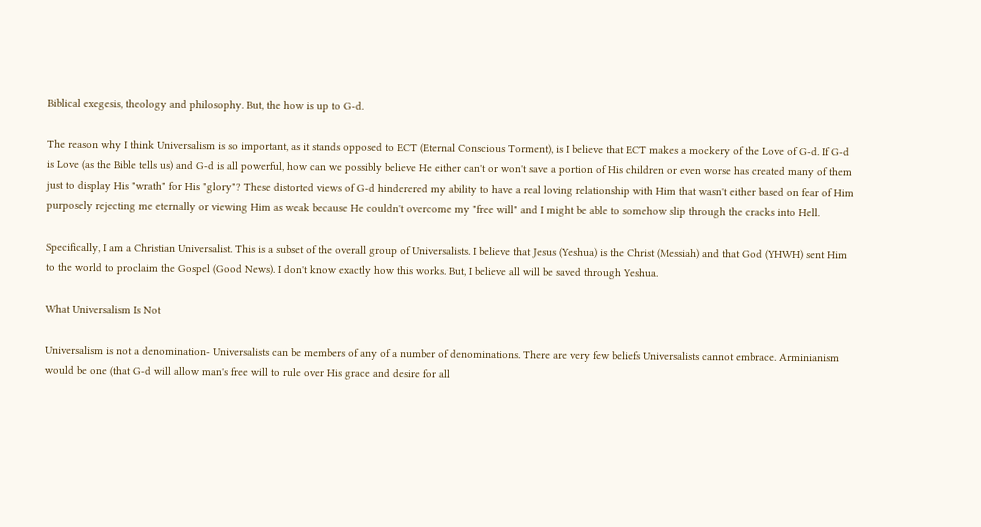Biblical exegesis, theology and philosophy. But, the how is up to G-d.

The reason why I think Universalism is so important, as it stands opposed to ECT (Eternal Conscious Torment), is I believe that ECT makes a mockery of the Love of G-d. If G-d is Love (as the Bible tells us) and G-d is all powerful, how can we possibly believe He either can't or won't save a portion of His children or even worse has created many of them just to display His "wrath" for His "glory"? These distorted views of G-d hinderered my ability to have a real loving relationship with Him that wasn't either based on fear of Him purposely rejecting me eternally or viewing Him as weak because He couldn't overcome my "free will" and I might be able to somehow slip through the cracks into Hell.

Specifically, I am a Christian Universalist. This is a subset of the overall group of Universalists. I believe that Jesus (Yeshua) is the Christ (Messiah) and that God (YHWH) sent Him to the world to proclaim the Gospel (Good News). I don't know exactly how this works. But, I believe all will be saved through Yeshua.

What Universalism Is Not

Universalism is not a denomination- Universalists can be members of any of a number of denominations. There are very few beliefs Universalists cannot embrace. Arminianism would be one (that G-d will allow man's free will to rule over His grace and desire for all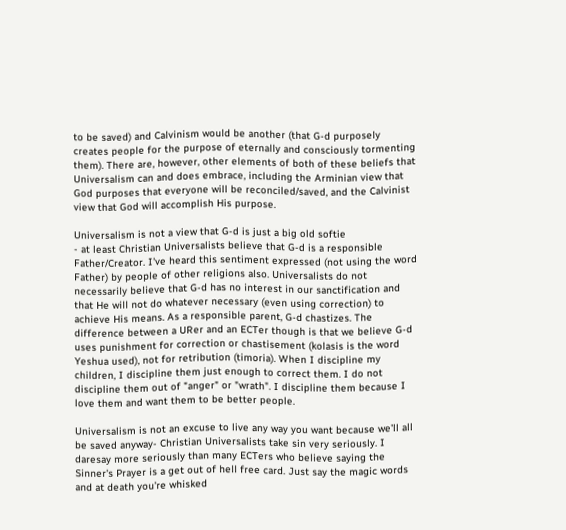to be saved) and Calvinism would be another (that G-d purposely creates people for the purpose of eternally and consciously tormenting them). There are, however, other elements of both of these beliefs that Universalism can and does embrace, including the Arminian view that God purposes that everyone will be reconciled/saved, and the Calvinist view that God will accomplish His purpose.

Universalism is not a view that G-d is just a big old softie
- at least Christian Universalists believe that G-d is a responsible Father/Creator. I've heard this sentiment expressed (not using the word Father) by people of other religions also. Universalists do not necessarily believe that G-d has no interest in our sanctification and that He will not do whatever necessary (even using correction) to achieve His means. As a responsible parent, G-d chastizes. The difference between a URer and an ECTer though is that we believe G-d uses punishment for correction or chastisement (kolasis is the word Yeshua used), not for retribution (timoria). When I discipline my children, I discipline them just enough to correct them. I do not discipline them out of "anger" or "wrath". I discipline them because I love them and want them to be better people.

Universalism is not an excuse to live any way you want because we'll all be saved anyway- Christian Universalists take sin very seriously. I daresay more seriously than many ECTers who believe saying the Sinner's Prayer is a get out of hell free card. Just say the magic words and at death you're whisked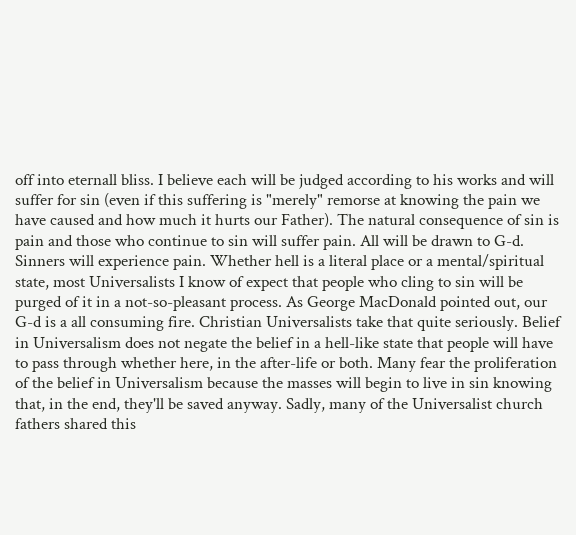off into eternall bliss. I believe each will be judged according to his works and will suffer for sin (even if this suffering is "merely" remorse at knowing the pain we have caused and how much it hurts our Father). The natural consequence of sin is pain and those who continue to sin will suffer pain. All will be drawn to G-d. Sinners will experience pain. Whether hell is a literal place or a mental/spiritual state, most Universalists I know of expect that people who cling to sin will be purged of it in a not-so-pleasant process. As George MacDonald pointed out, our G-d is a all consuming fire. Christian Universalists take that quite seriously. Belief in Universalism does not negate the belief in a hell-like state that people will have to pass through whether here, in the after-life or both. Many fear the proliferation of the belief in Universalism because the masses will begin to live in sin knowing that, in the end, they'll be saved anyway. Sadly, many of the Universalist church fathers shared this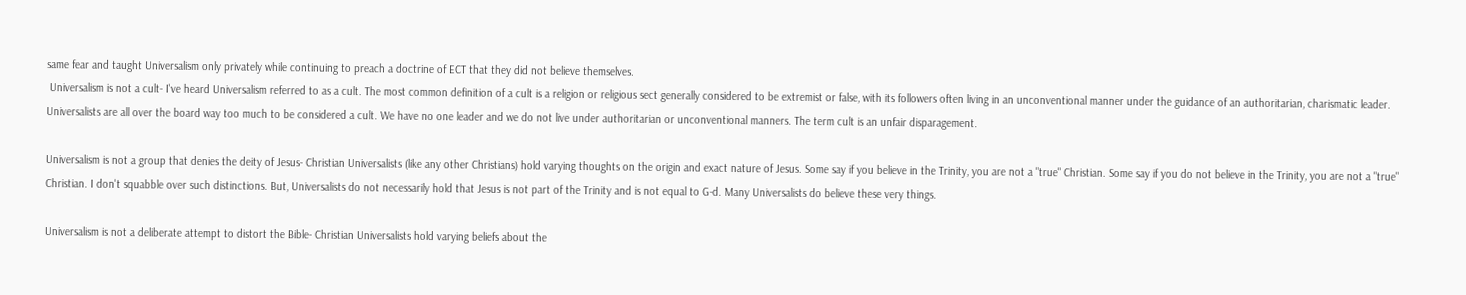same fear and taught Universalism only privately while continuing to preach a doctrine of ECT that they did not believe themselves.
 Universalism is not a cult- I've heard Universalism referred to as a cult. The most common definition of a cult is a religion or religious sect generally considered to be extremist or false, with its followers often living in an unconventional manner under the guidance of an authoritarian, charismatic leader. Universalists are all over the board way too much to be considered a cult. We have no one leader and we do not live under authoritarian or unconventional manners. The term cult is an unfair disparagement.

Universalism is not a group that denies the deity of Jesus- Christian Universalists (like any other Christians) hold varying thoughts on the origin and exact nature of Jesus. Some say if you believe in the Trinity, you are not a "true" Christian. Some say if you do not believe in the Trinity, you are not a "true" Christian. I don't squabble over such distinctions. But, Universalists do not necessarily hold that Jesus is not part of the Trinity and is not equal to G-d. Many Universalists do believe these very things.

Universalism is not a deliberate attempt to distort the Bible- Christian Universalists hold varying beliefs about the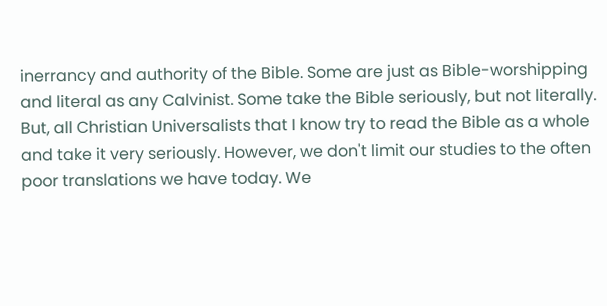inerrancy and authority of the Bible. Some are just as Bible-worshipping and literal as any Calvinist. Some take the Bible seriously, but not literally. But, all Christian Universalists that I know try to read the Bible as a whole and take it very seriously. However, we don't limit our studies to the often poor translations we have today. We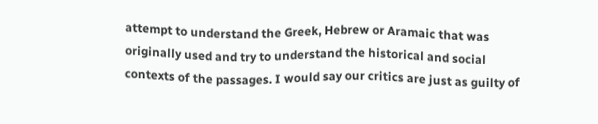attempt to understand the Greek, Hebrew or Aramaic that was originally used and try to understand the historical and social contexts of the passages. I would say our critics are just as guilty of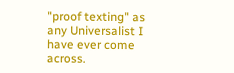"proof texting" as any Universalist I have ever come across.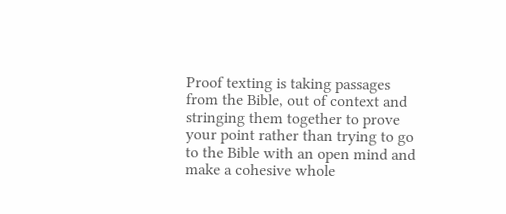Proof texting is taking passages from the Bible, out of context and stringing them together to prove your point rather than trying to go to the Bible with an open mind and make a cohesive whole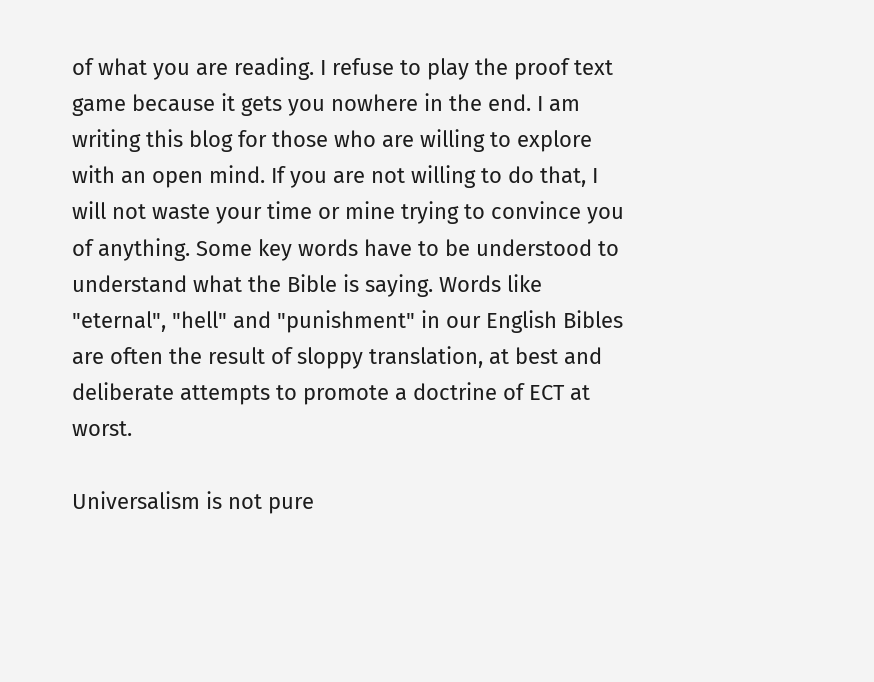of what you are reading. I refuse to play the proof text game because it gets you nowhere in the end. I am writing this blog for those who are willing to explore with an open mind. If you are not willing to do that, I will not waste your time or mine trying to convince you of anything. Some key words have to be understood to understand what the Bible is saying. Words like "eternal", "hell" and "punishment" in our English Bibles are often the result of sloppy translation, at best and deliberate attempts to promote a doctrine of ECT at worst.

Universalism is not pure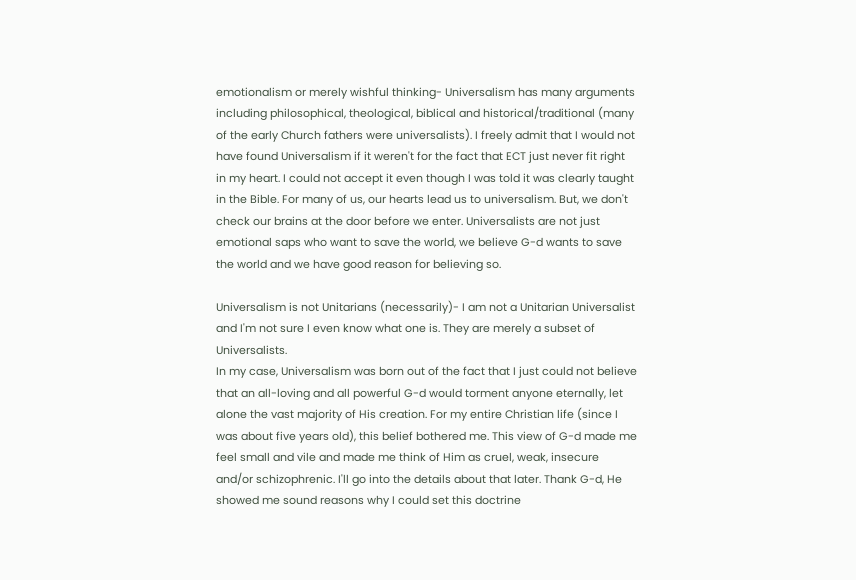emotionalism or merely wishful thinking- Universalism has many arguments including philosophical, theological, biblical and historical/traditional (many of the early Church fathers were universalists). I freely admit that I would not have found Universalism if it weren't for the fact that ECT just never fit right in my heart. I could not accept it even though I was told it was clearly taught in the Bible. For many of us, our hearts lead us to universalism. But, we don't check our brains at the door before we enter. Universalists are not just emotional saps who want to save the world, we believe G-d wants to save the world and we have good reason for believing so.

Universalism is not Unitarians (necessarily)- I am not a Unitarian Universalist and I'm not sure I even know what one is. They are merely a subset of Universalists.
In my case, Universalism was born out of the fact that I just could not believe that an all-loving and all powerful G-d would torment anyone eternally, let alone the vast majority of His creation. For my entire Christian life (since I was about five years old), this belief bothered me. This view of G-d made me feel small and vile and made me think of Him as cruel, weak, insecure and/or schizophrenic. I'll go into the details about that later. Thank G-d, He showed me sound reasons why I could set this doctrine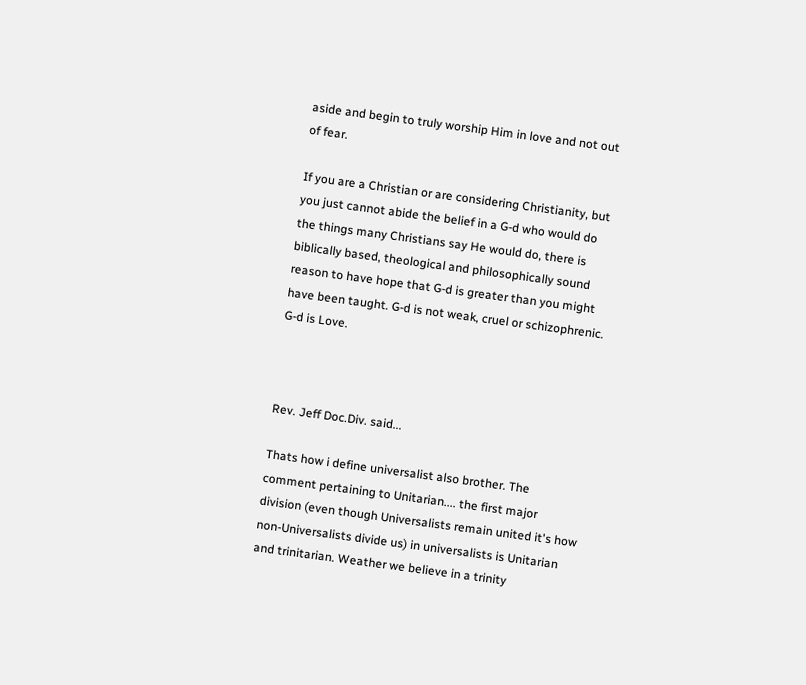aside and begin to truly worship Him in love and not out of fear.

If you are a Christian or are considering Christianity, but you just cannot abide the belief in a G-d who would do the things many Christians say He would do, there is biblically based, theological and philosophically sound reason to have hope that G-d is greater than you might have been taught. G-d is not weak, cruel or schizophrenic. G-d is Love.



Rev. Jeff Doc.Div. said...

Thats how i define universalist also brother. The comment pertaining to Unitarian.... the first major division (even though Universalists remain united it's how non-Universalists divide us) in universalists is Unitarian and trinitarian. Weather we believe in a trinity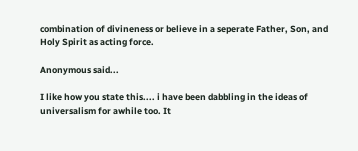combination of divineness or believe in a seperate Father, Son, and Holy Spirit as acting force.

Anonymous said...

I like how you state this.... i have been dabbling in the ideas of universalism for awhile too. It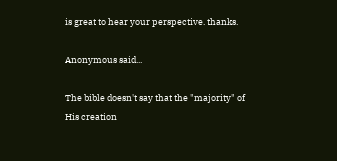is great to hear your perspective. thanks.

Anonymous said...

The bible doesn't say that the "majority" of His creation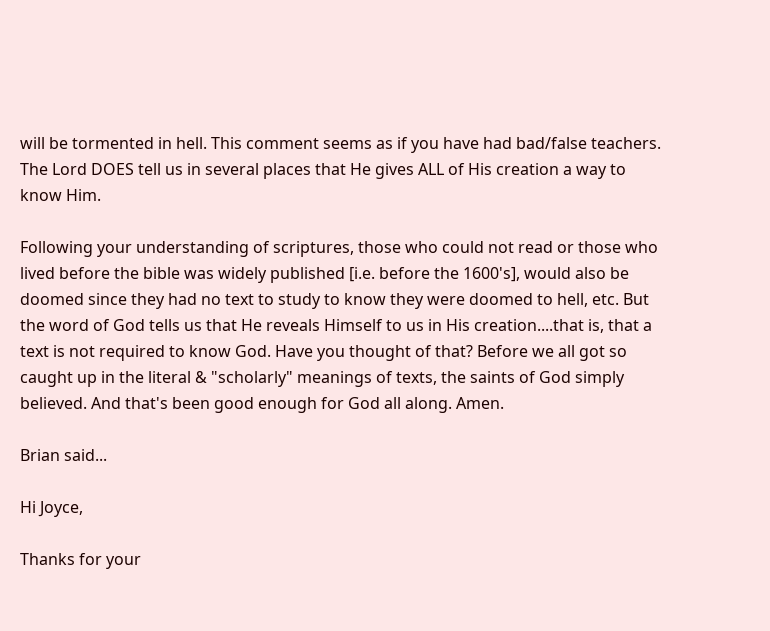will be tormented in hell. This comment seems as if you have had bad/false teachers. The Lord DOES tell us in several places that He gives ALL of His creation a way to know Him.

Following your understanding of scriptures, those who could not read or those who lived before the bible was widely published [i.e. before the 1600's], would also be doomed since they had no text to study to know they were doomed to hell, etc. But the word of God tells us that He reveals Himself to us in His creation....that is, that a text is not required to know God. Have you thought of that? Before we all got so caught up in the literal & "scholarly" meanings of texts, the saints of God simply believed. And that's been good enough for God all along. Amen.

Brian said...

Hi Joyce,

Thanks for your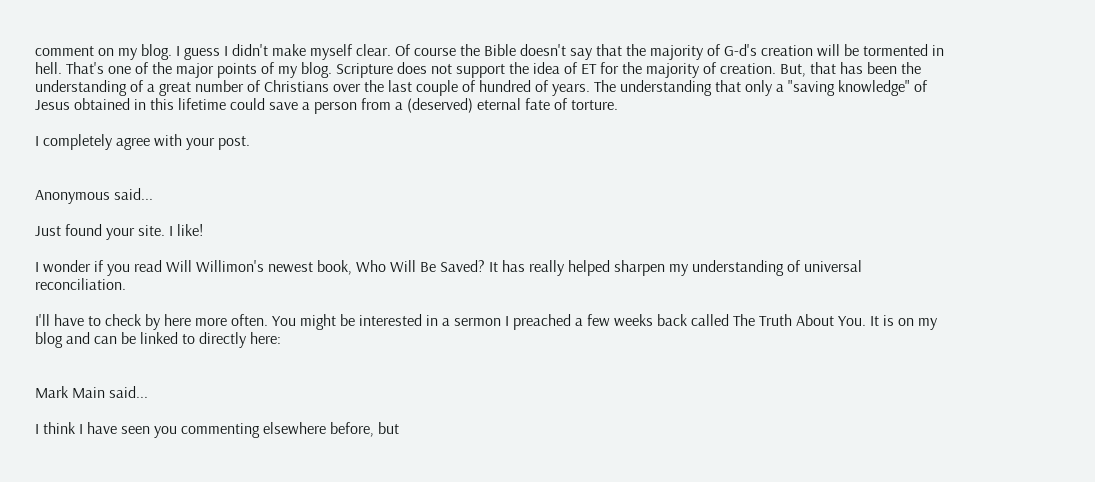comment on my blog. I guess I didn't make myself clear. Of course the Bible doesn't say that the majority of G-d's creation will be tormented in hell. That's one of the major points of my blog. Scripture does not support the idea of ET for the majority of creation. But, that has been the understanding of a great number of Christians over the last couple of hundred of years. The understanding that only a "saving knowledge" of Jesus obtained in this lifetime could save a person from a (deserved) eternal fate of torture.

I completely agree with your post.


Anonymous said...

Just found your site. I like!

I wonder if you read Will Willimon's newest book, Who Will Be Saved? It has really helped sharpen my understanding of universal reconciliation.

I'll have to check by here more often. You might be interested in a sermon I preached a few weeks back called The Truth About You. It is on my blog and can be linked to directly here:


Mark Main said...

I think I have seen you commenting elsewhere before, but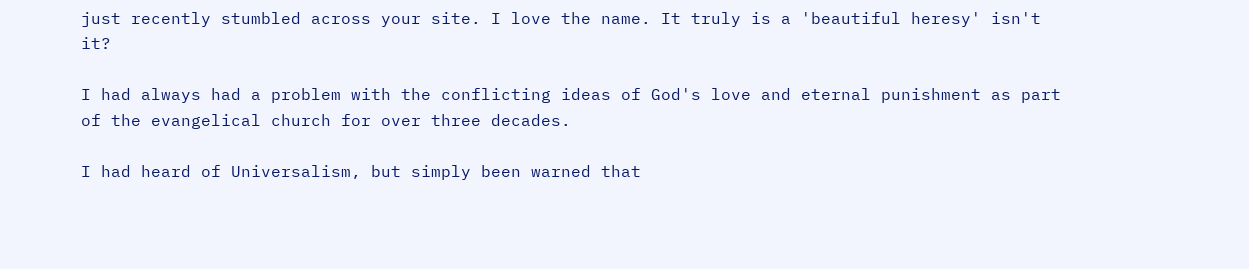just recently stumbled across your site. I love the name. It truly is a 'beautiful heresy' isn't it?

I had always had a problem with the conflicting ideas of God's love and eternal punishment as part of the evangelical church for over three decades.

I had heard of Universalism, but simply been warned that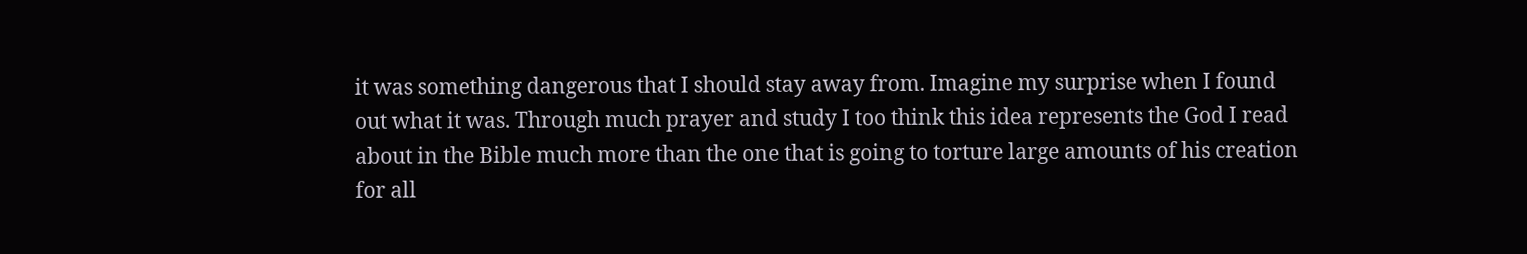it was something dangerous that I should stay away from. Imagine my surprise when I found out what it was. Through much prayer and study I too think this idea represents the God I read about in the Bible much more than the one that is going to torture large amounts of his creation for all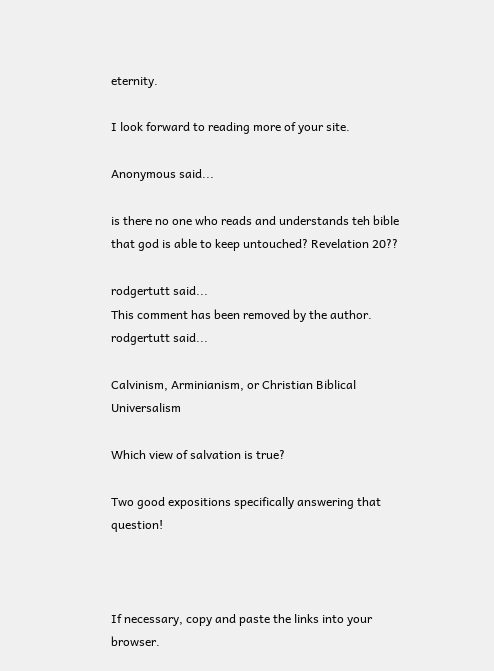eternity.

I look forward to reading more of your site.

Anonymous said...

is there no one who reads and understands teh bible that god is able to keep untouched? Revelation 20??

rodgertutt said...
This comment has been removed by the author.
rodgertutt said...

Calvinism, Arminianism, or Christian Biblical Universalism

Which view of salvation is true?

Two good expositions specifically answering that question!



If necessary, copy and paste the links into your browser.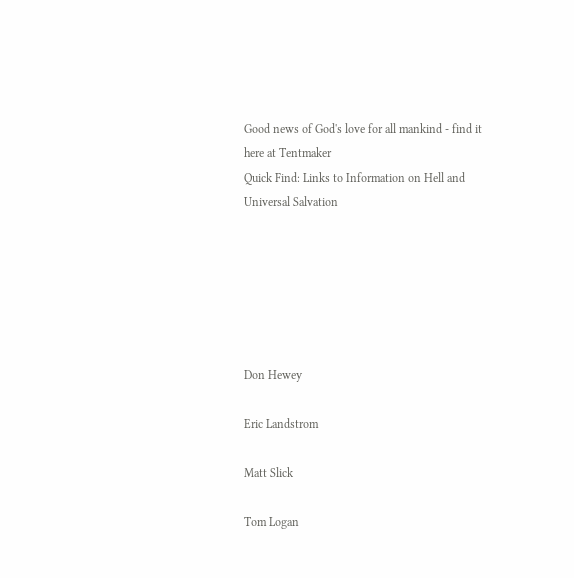Good news of God's love for all mankind - find it here at Tentmaker
Quick Find: Links to Information on Hell and Universal Salvation






Don Hewey

Eric Landstrom

Matt Slick

Tom Logan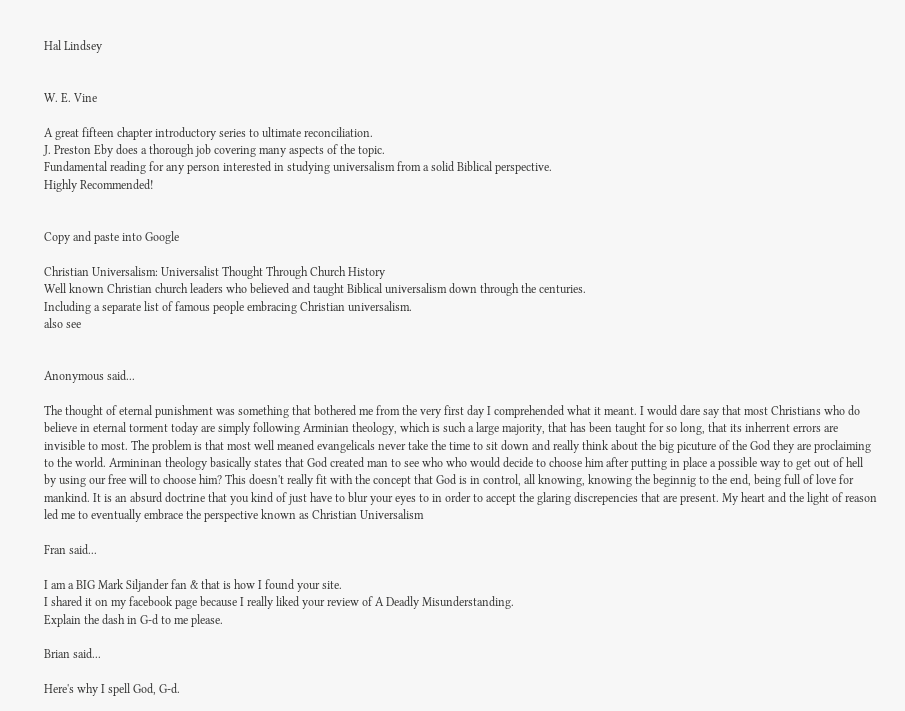Hal Lindsey


W. E. Vine

A great fifteen chapter introductory series to ultimate reconciliation.
J. Preston Eby does a thorough job covering many aspects of the topic.
Fundamental reading for any person interested in studying universalism from a solid Biblical perspective.
Highly Recommended!


Copy and paste into Google

Christian Universalism: Universalist Thought Through Church History
Well known Christian church leaders who believed and taught Biblical universalism down through the centuries.
Including a separate list of famous people embracing Christian universalism.
also see


Anonymous said...

The thought of eternal punishment was something that bothered me from the very first day I comprehended what it meant. I would dare say that most Christians who do believe in eternal torment today are simply following Arminian theology, which is such a large majority, that has been taught for so long, that its inherrent errors are invisible to most. The problem is that most well meaned evangelicals never take the time to sit down and really think about the big picuture of the God they are proclaiming to the world. Armininan theology basically states that God created man to see who who would decide to choose him after putting in place a possible way to get out of hell by using our free will to choose him? This doesn't really fit with the concept that God is in control, all knowing, knowing the beginnig to the end, being full of love for mankind. It is an absurd doctrine that you kind of just have to blur your eyes to in order to accept the glaring discrepencies that are present. My heart and the light of reason led me to eventually embrace the perspective known as Christian Universalism

Fran said...

I am a BIG Mark Siljander fan & that is how I found your site.
I shared it on my facebook page because I really liked your review of A Deadly Misunderstanding.
Explain the dash in G-d to me please.

Brian said...

Here's why I spell God, G-d.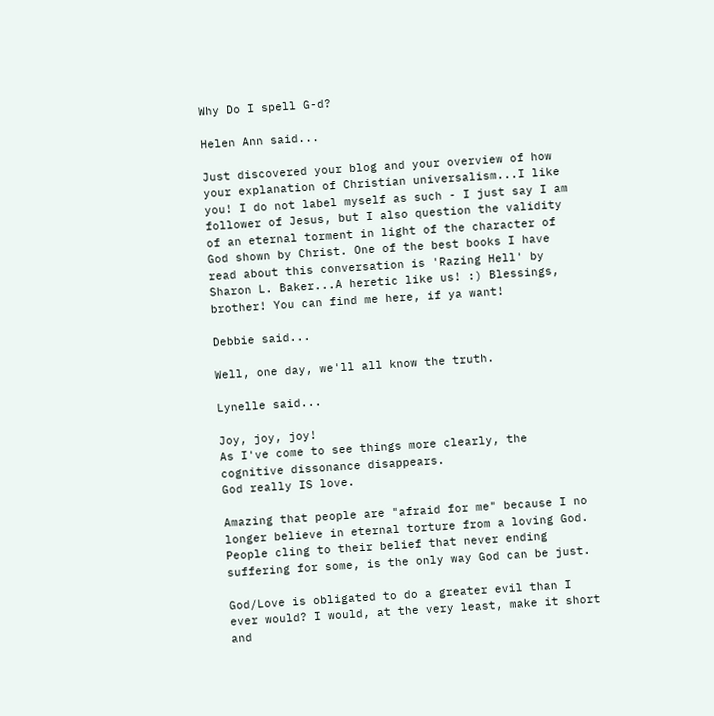Why Do I spell G-d?

Helen Ann said...

Just discovered your blog and your overview of how your explanation of Christian universalism...I like you! I do not label myself as such - I just say I am follower of Jesus, but I also question the validity of an eternal torment in light of the character of God shown by Christ. One of the best books I have read about this conversation is 'Razing Hell' by Sharon L. Baker...A heretic like us! :) Blessings, brother! You can find me here, if ya want!

Debbie said...

Well, one day, we'll all know the truth.

Lynelle said...

Joy, joy, joy!
As I've come to see things more clearly, the cognitive dissonance disappears.
God really IS love.

Amazing that people are "afraid for me" because I no longer believe in eternal torture from a loving God.
People cling to their belief that never ending suffering for some, is the only way God can be just.

God/Love is obligated to do a greater evil than I ever would? I would, at the very least, make it short and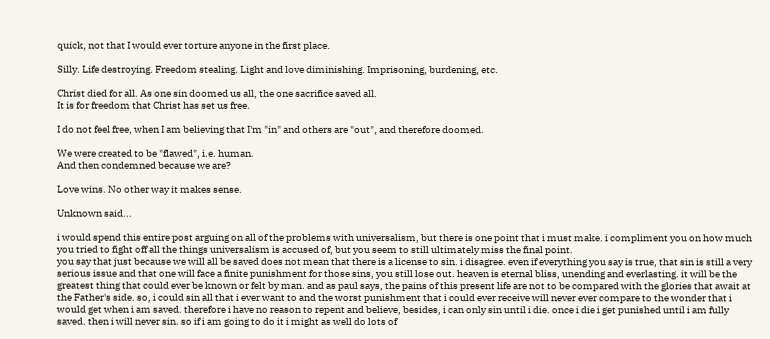quick, not that I would ever torture anyone in the first place.

Silly. Life destroying. Freedom stealing. Light and love diminishing. Imprisoning, burdening, etc.

Christ died for all. As one sin doomed us all, the one sacrifice saved all.
It is for freedom that Christ has set us free.

I do not feel free, when I am believing that I'm "in" and others are "out", and therefore doomed.

We were created to be "flawed", i.e. human.
And then condemned because we are?

Love wins. No other way it makes sense.

Unknown said...

i would spend this entire post arguing on all of the problems with universalism, but there is one point that i must make. i compliment you on how much you tried to fight off all the things universalism is accused of, but you seem to still ultimately miss the final point.
you say that just because we will all be saved does not mean that there is a license to sin. i disagree. even if everything you say is true, that sin is still a very serious issue and that one will face a finite punishment for those sins, you still lose out. heaven is eternal bliss, unending and everlasting. it will be the greatest thing that could ever be known or felt by man. and as paul says, the pains of this present life are not to be compared with the glories that await at the Father's side. so, i could sin all that i ever want to and the worst punishment that i could ever receive will never ever compare to the wonder that i would get when i am saved. therefore i have no reason to repent and believe, besides, i can only sin until i die. once i die i get punished until i am fully saved. then i will never sin. so if i am going to do it i might as well do lots of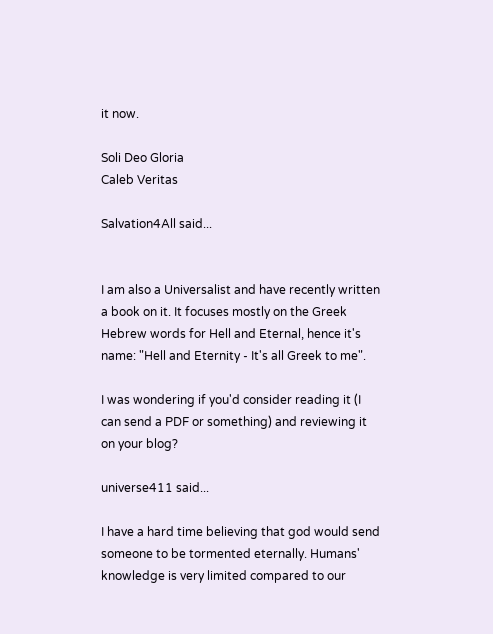it now.

Soli Deo Gloria
Caleb Veritas

Salvation4All said...


I am also a Universalist and have recently written a book on it. It focuses mostly on the Greek Hebrew words for Hell and Eternal, hence it's name: "Hell and Eternity - It's all Greek to me".

I was wondering if you'd consider reading it (I can send a PDF or something) and reviewing it on your blog?

universe411 said...

I have a hard time believing that god would send someone to be tormented eternally. Humans' knowledge is very limited compared to our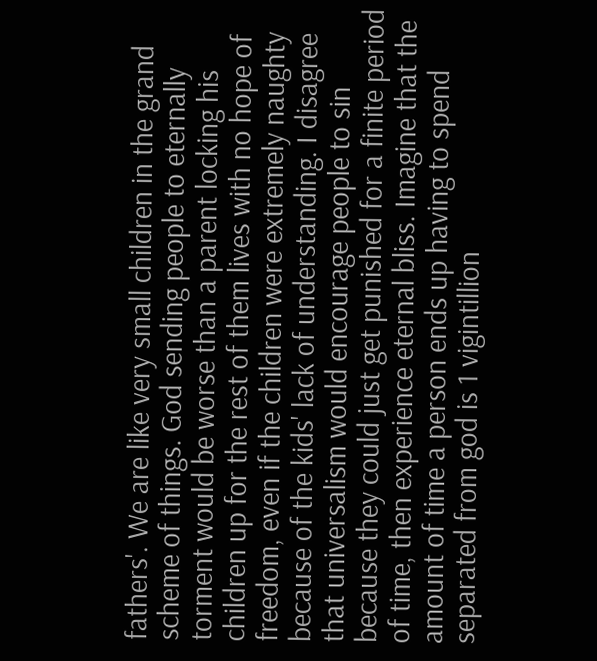fathers'. We are like very small children in the grand scheme of things. God sending people to eternally torment would be worse than a parent locking his children up for the rest of them lives with no hope of freedom, even if the children were extremely naughty because of the kids' lack of understanding. I disagree that universalism would encourage people to sin because they could just get punished for a finite period of time, then experience eternal bliss. Imagine that the amount of time a person ends up having to spend separated from god is 1 vigintillion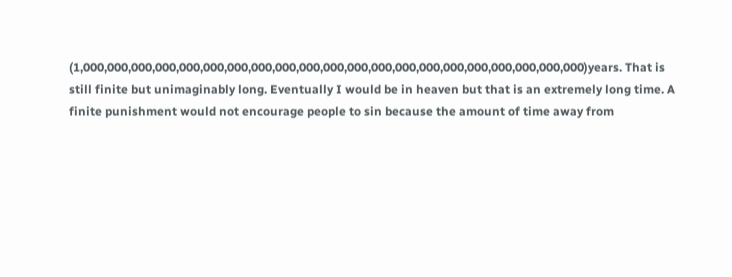(1,000,000,000,000,000,000,000,000,000,000,000,000,000,000,000,000,000,000,000,000,000)years. That is still finite but unimaginably long. Eventually I would be in heaven but that is an extremely long time. A finite punishment would not encourage people to sin because the amount of time away from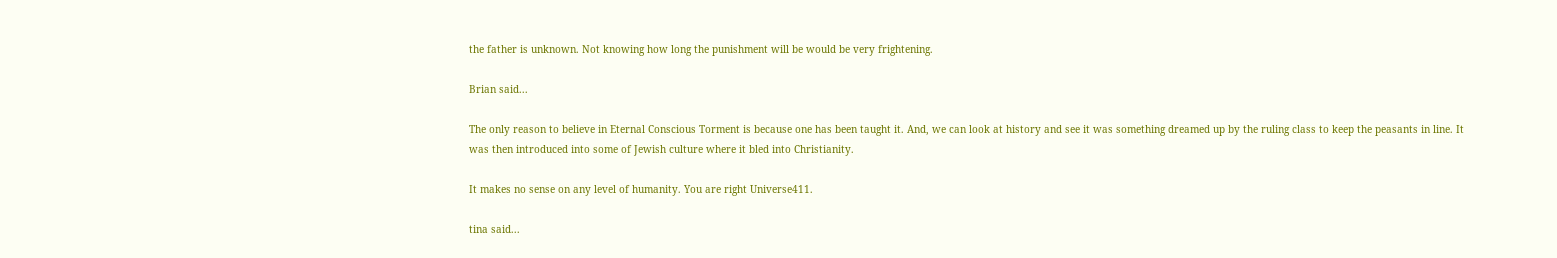the father is unknown. Not knowing how long the punishment will be would be very frightening.

Brian said...

The only reason to believe in Eternal Conscious Torment is because one has been taught it. And, we can look at history and see it was something dreamed up by the ruling class to keep the peasants in line. It was then introduced into some of Jewish culture where it bled into Christianity.

It makes no sense on any level of humanity. You are right Universe411.

tina said...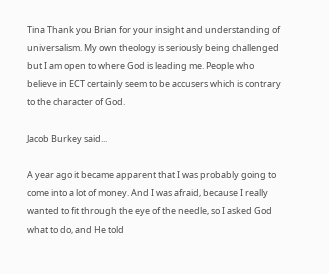Tina Thank you Brian for your insight and understanding of universalism. My own theology is seriously being challenged but I am open to where God is leading me. People who believe in ECT certainly seem to be accusers which is contrary to the character of God.

Jacob Burkey said...

A year ago it became apparent that I was probably going to come into a lot of money. And I was afraid, because I really wanted to fit through the eye of the needle, so I asked God what to do, and He told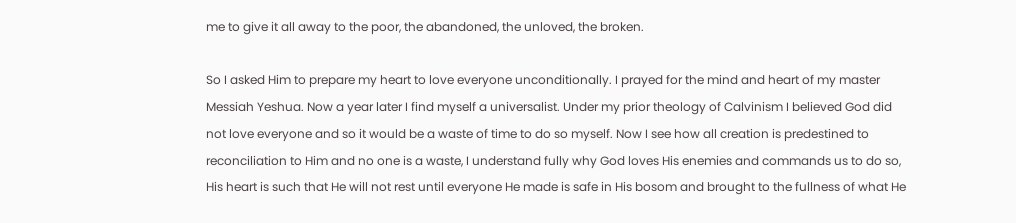me to give it all away to the poor, the abandoned, the unloved, the broken.

So I asked Him to prepare my heart to love everyone unconditionally. I prayed for the mind and heart of my master Messiah Yeshua. Now a year later I find myself a universalist. Under my prior theology of Calvinism I believed God did not love everyone and so it would be a waste of time to do so myself. Now I see how all creation is predestined to reconciliation to Him and no one is a waste, I understand fully why God loves His enemies and commands us to do so, His heart is such that He will not rest until everyone He made is safe in His bosom and brought to the fullness of what He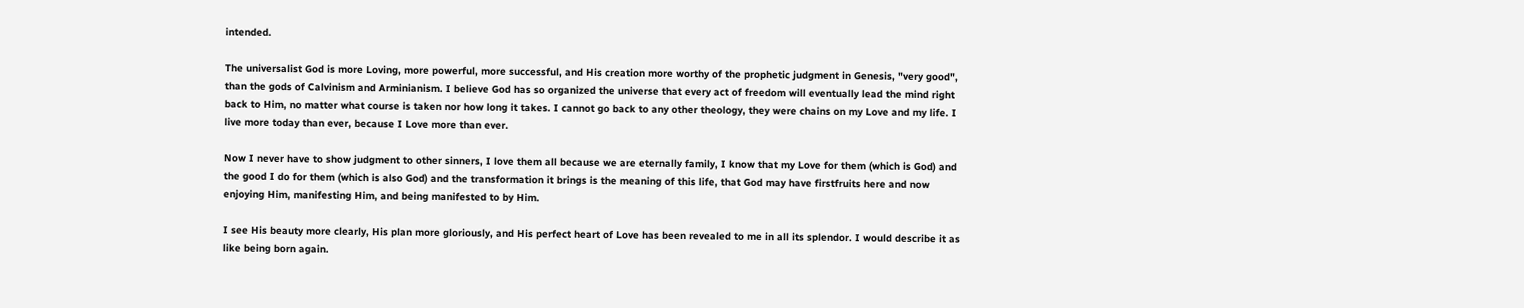intended.

The universalist God is more Loving, more powerful, more successful, and His creation more worthy of the prophetic judgment in Genesis, "very good", than the gods of Calvinism and Arminianism. I believe God has so organized the universe that every act of freedom will eventually lead the mind right back to Him, no matter what course is taken nor how long it takes. I cannot go back to any other theology, they were chains on my Love and my life. I live more today than ever, because I Love more than ever.

Now I never have to show judgment to other sinners, I love them all because we are eternally family, I know that my Love for them (which is God) and the good I do for them (which is also God) and the transformation it brings is the meaning of this life, that God may have firstfruits here and now enjoying Him, manifesting Him, and being manifested to by Him.

I see His beauty more clearly, His plan more gloriously, and His perfect heart of Love has been revealed to me in all its splendor. I would describe it as like being born again.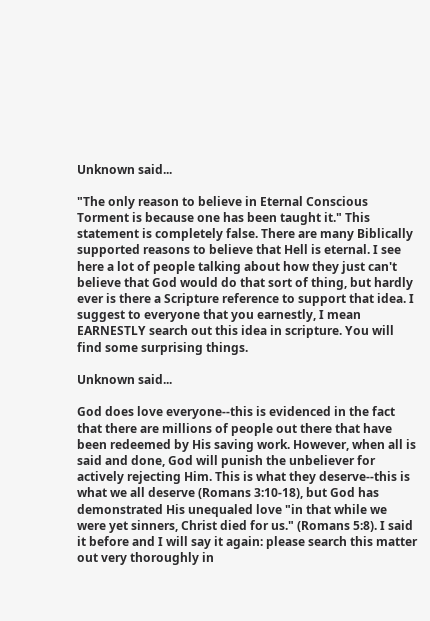Unknown said...

"The only reason to believe in Eternal Conscious Torment is because one has been taught it." This statement is completely false. There are many Biblically supported reasons to believe that Hell is eternal. I see here a lot of people talking about how they just can't believe that God would do that sort of thing, but hardly ever is there a Scripture reference to support that idea. I suggest to everyone that you earnestly, I mean EARNESTLY search out this idea in scripture. You will find some surprising things.

Unknown said...

God does love everyone--this is evidenced in the fact that there are millions of people out there that have been redeemed by His saving work. However, when all is said and done, God will punish the unbeliever for actively rejecting Him. This is what they deserve--this is what we all deserve (Romans 3:10-18), but God has demonstrated His unequaled love "in that while we were yet sinners, Christ died for us." (Romans 5:8). I said it before and I will say it again: please search this matter out very thoroughly in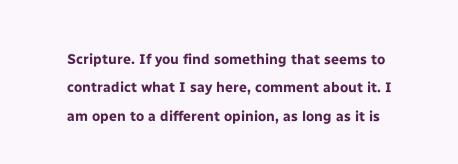Scripture. If you find something that seems to contradict what I say here, comment about it. I am open to a different opinion, as long as it is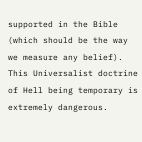supported in the Bible (which should be the way we measure any belief). This Universalist doctrine of Hell being temporary is extremely dangerous.